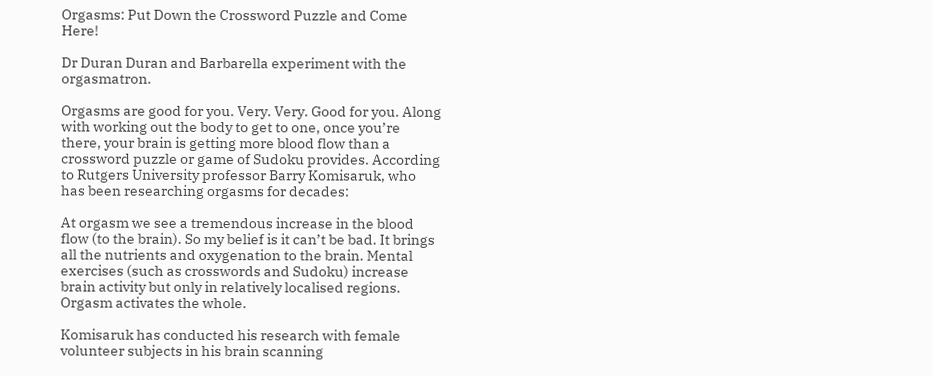Orgasms: Put Down the Crossword Puzzle and Come Here!

Dr Duran Duran and Barbarella experiment with the orgasmatron.

Orgasms are good for you. Very. Very. Good for you. Along with working out the body to get to one, once you’re there, your brain is getting more blood flow than a crossword puzzle or game of Sudoku provides. According to Rutgers University professor Barry Komisaruk, who has been researching orgasms for decades:

At orgasm we see a tremendous increase in the blood flow (to the brain). So my belief is it can’t be bad. It brings all the nutrients and oxygenation to the brain. Mental exercises (such as crosswords and Sudoku) increase brain activity but only in relatively localised regions. Orgasm activates the whole.

Komisaruk has conducted his research with female volunteer subjects in his brain scanning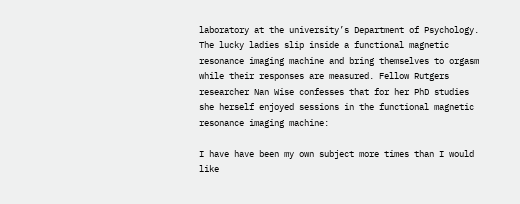laboratory at the university’s Department of Psychology. The lucky ladies slip inside a functional magnetic resonance imaging machine and bring themselves to orgasm while their responses are measured. Fellow Rutgers researcher Nan Wise confesses that for her PhD studies she herself enjoyed sessions in the functional magnetic resonance imaging machine:

I have have been my own subject more times than I would like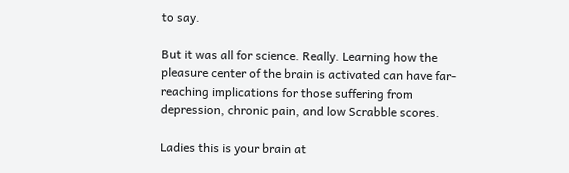to say.

But it was all for science. Really. Learning how the pleasure center of the brain is activated can have far-reaching implications for those suffering from depression, chronic pain, and low Scrabble scores.

Ladies this is your brain at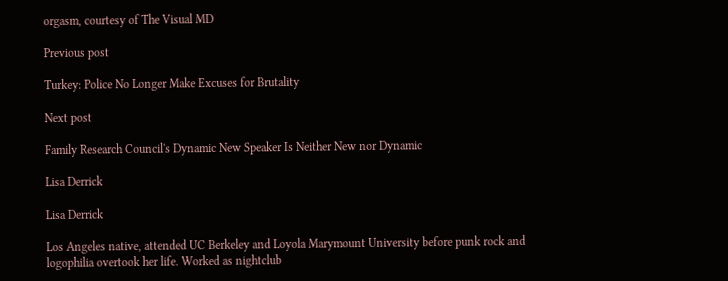orgasm, courtesy of The Visual MD

Previous post

Turkey: Police No Longer Make Excuses for Brutality

Next post

Family Research Council's Dynamic New Speaker Is Neither New nor Dynamic

Lisa Derrick

Lisa Derrick

Los Angeles native, attended UC Berkeley and Loyola Marymount University before punk rock and logophilia overtook her life. Worked as nightclub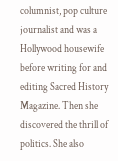columnist, pop culture journalist and was a Hollywood housewife before writing for and editing Sacred History Magazine. Then she discovered the thrill of politics. She also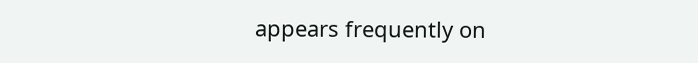appears frequently on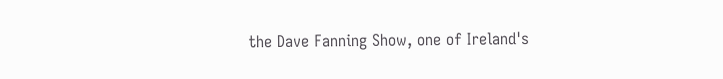the Dave Fanning Show, one of Ireland's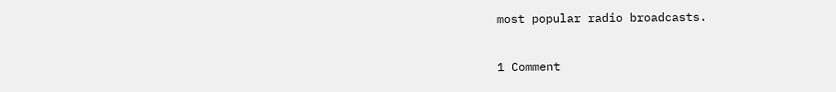most popular radio broadcasts.

1 Comment